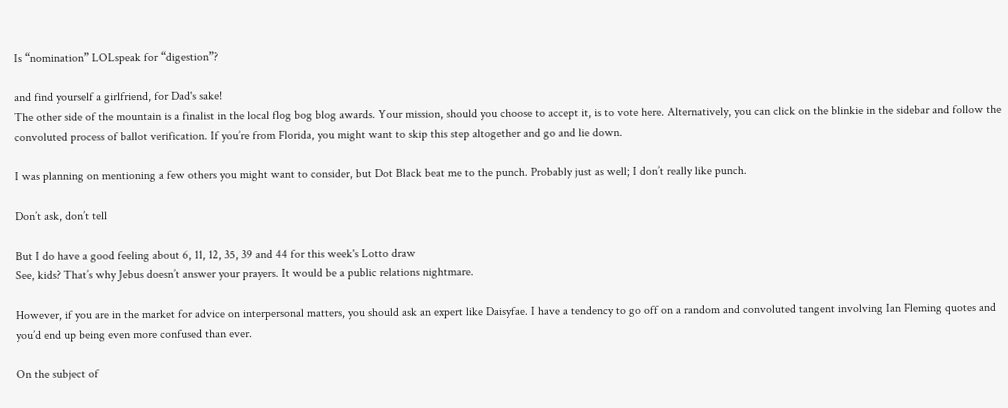Is “nomination” LOLspeak for “digestion”?

and find yourself a girlfriend, for Dad's sake!
The other side of the mountain is a finalist in the local flog bog blog awards. Your mission, should you choose to accept it, is to vote here. Alternatively, you can click on the blinkie in the sidebar and follow the convoluted process of ballot verification. If you’re from Florida, you might want to skip this step altogether and go and lie down.

I was planning on mentioning a few others you might want to consider, but Dot Black beat me to the punch. Probably just as well; I don’t really like punch.

Don’t ask, don’t tell

But I do have a good feeling about 6, 11, 12, 35, 39 and 44 for this week's Lotto draw
See, kids? That’s why Jebus doesn’t answer your prayers. It would be a public relations nightmare.

However, if you are in the market for advice on interpersonal matters, you should ask an expert like Daisyfae. I have a tendency to go off on a random and convoluted tangent involving Ian Fleming quotes and you’d end up being even more confused than ever.

On the subject of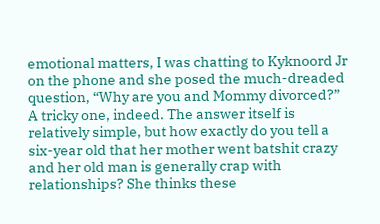emotional matters, I was chatting to Kyknoord Jr on the phone and she posed the much-dreaded question, “Why are you and Mommy divorced?” A tricky one, indeed. The answer itself is relatively simple, but how exactly do you tell a six-year old that her mother went batshit crazy and her old man is generally crap with relationships? She thinks these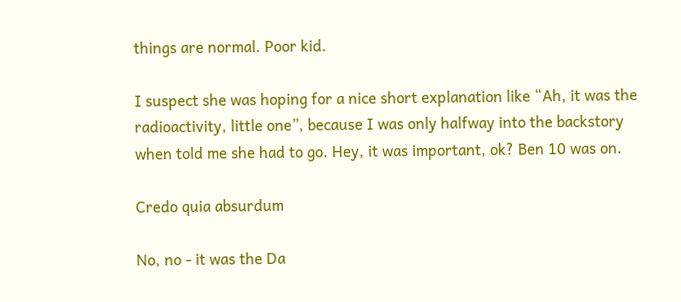things are normal. Poor kid.

I suspect she was hoping for a nice short explanation like “Ah, it was the radioactivity, little one”, because I was only halfway into the backstory when told me she had to go. Hey, it was important, ok? Ben 10 was on.

Credo quia absurdum

No, no - it was the Da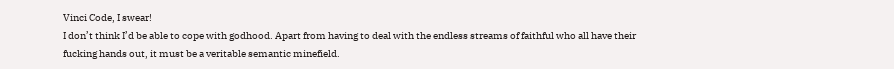Vinci Code, I swear!
I don’t think I’d be able to cope with godhood. Apart from having to deal with the endless streams of faithful who all have their fucking hands out, it must be a veritable semantic minefield.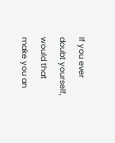If you ever doubt yourself, would that make you an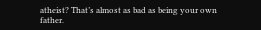atheist? That’s almost as bad as being your own father.